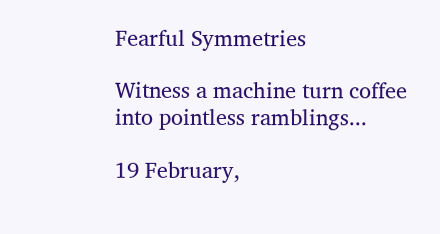Fearful Symmetries

Witness a machine turn coffee into pointless ramblings...

19 February,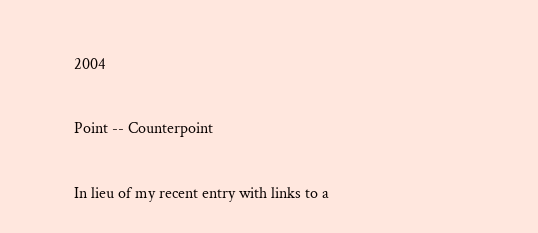2004

Point -- Counterpoint

In lieu of my recent entry with links to a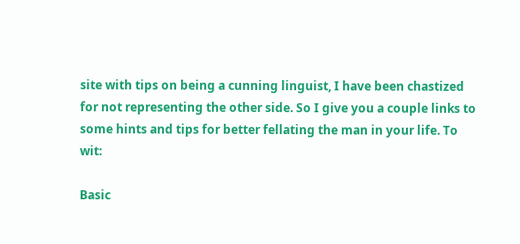site with tips on being a cunning linguist, I have been chastized for not representing the other side. So I give you a couple links to some hints and tips for better fellating the man in your life. To wit:

Basic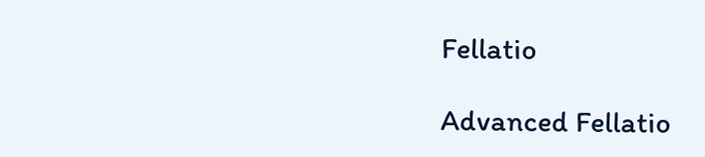Fellatio

Advanced Fellatio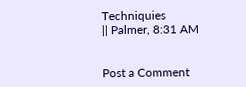Techniquies
|| Palmer, 8:31 AM


Post a Comment